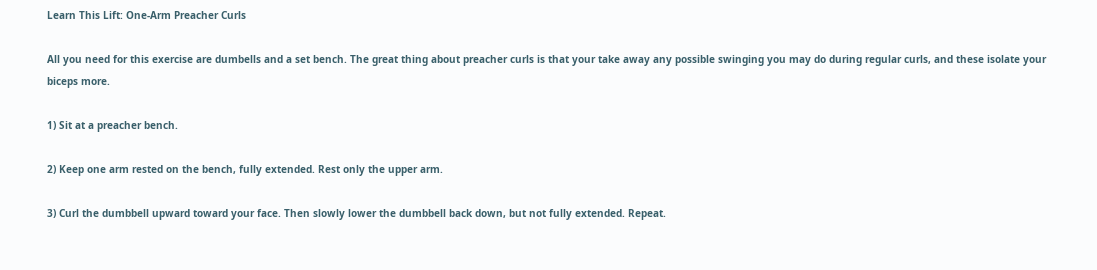Learn This Lift: One-Arm Preacher Curls

All you need for this exercise are dumbells and a set bench. The great thing about preacher curls is that your take away any possible swinging you may do during regular curls, and these isolate your biceps more.

1) Sit at a preacher bench.

2) Keep one arm rested on the bench, fully extended. Rest only the upper arm.

3) Curl the dumbbell upward toward your face. Then slowly lower the dumbbell back down, but not fully extended. Repeat.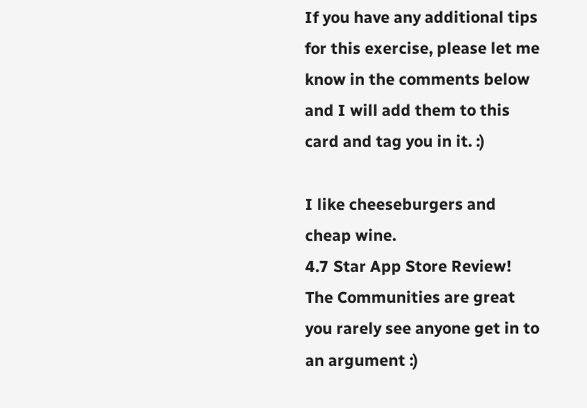If you have any additional tips for this exercise, please let me know in the comments below and I will add them to this card and tag you in it. :)

I like cheeseburgers and cheap wine.
4.7 Star App Store Review!
The Communities are great you rarely see anyone get in to an argument :)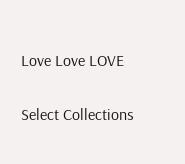Love Love LOVE

Select Collections